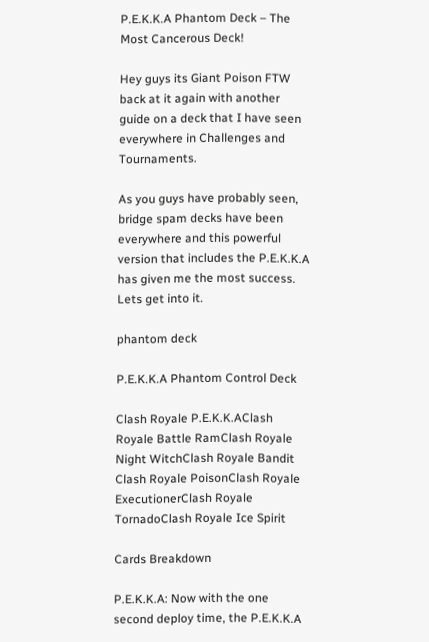P.E.K.K.A Phantom Deck – The Most Cancerous Deck!

Hey guys its Giant Poison FTW back at it again with another guide on a deck that I have seen everywhere in Challenges and Tournaments.

As you guys have probably seen, bridge spam decks have been everywhere and this powerful version that includes the P.E.K.K.A has given me the most success. Lets get into it.

phantom deck

P.E.K.K.A Phantom Control Deck

Clash Royale P.E.K.K.AClash Royale Battle RamClash Royale Night WitchClash Royale Bandit
Clash Royale PoisonClash Royale ExecutionerClash Royale TornadoClash Royale Ice Spirit

Cards Breakdown

P.E.K.K.A: Now with the one second deploy time, the P.E.K.K.A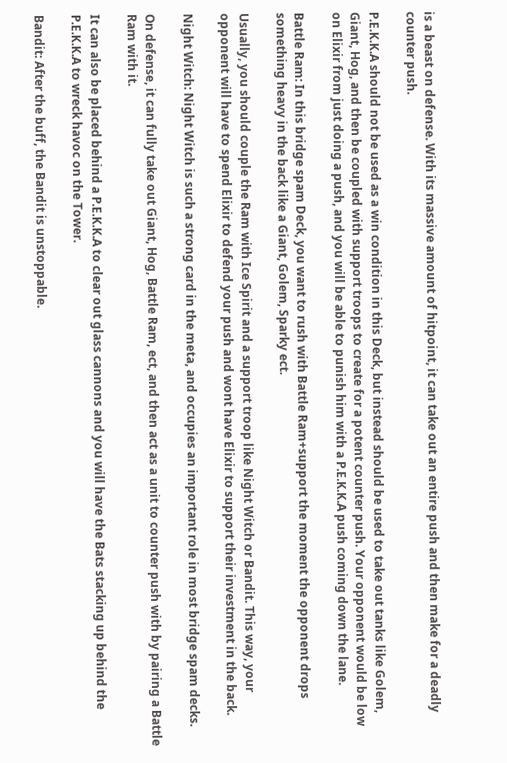is a beast on defense. With its massive amount of hitpoint, it can take out an entire push and then make for a deadly counter push.

P.E.K.K.A should not be used as a win condition in this Deck, but instead should be used to take out tanks like Golem, Giant, Hog, and then be coupled with support troops to create for a potent counter push. Your opponent would be low on Elixir from just doing a push, and you will be able to punish him with a P.E.K.K.A push coming down the lane.

Battle Ram: In this bridge spam Deck, you want to rush with Battle Ram+support the moment the opponent drops something heavy in the back like a Giant, Golem, Sparky ect.

Usually, you should couple the Ram with Ice Spirit and a support troop like Night Witch or Bandit. This way, your opponent will have to spend Elixir to defend your push and wont have Elixir to support their investment in the back.

Night Witch: Night Witch is such a strong card in the meta, and occupies an important role in most bridge spam decks.

On defense, it can fully take out Giant, Hog, Battle Ram, ect, and then act as a unit to counter push with by pairing a Battle Ram with it.

It can also be placed behind a P.E.K.K.A to clear out glass cannons and you will have the Bats stacking up behind the P.E.K.K.A to wreck havoc on the Tower.

Bandit: After the buff, the Bandit is unstoppable.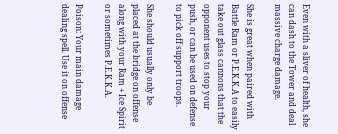Even with a sliver of health, she can dash to the Tower and deal massive charge damage.

She is great when paired with Battle Ram or P.E.K.K.A to easily take out glass cannons that the opponent uses to stop your push, or can be used on defense to pick off support troops.

She should usually only be placed at the bridge on offense along with your Ram + Ice Spirit or sometimes P.E.K.K.A.

Poison: Your main damage dealing spell. Use it on offense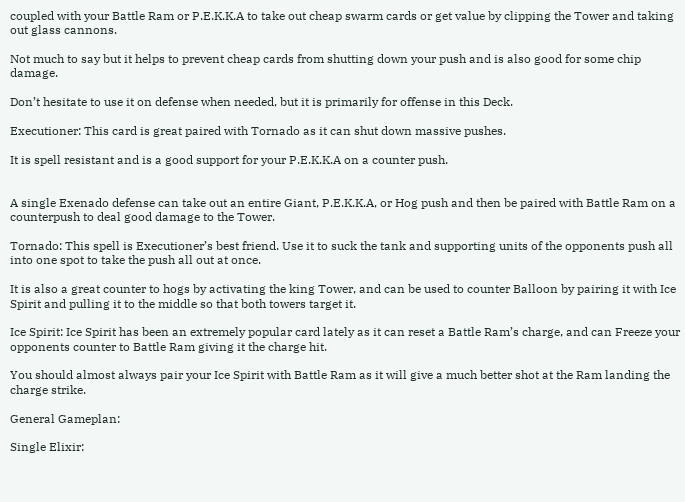coupled with your Battle Ram or P.E.K.K.A to take out cheap swarm cards or get value by clipping the Tower and taking out glass cannons.

Not much to say but it helps to prevent cheap cards from shutting down your push and is also good for some chip damage.

Don’t hesitate to use it on defense when needed, but it is primarily for offense in this Deck.

Executioner: This card is great paired with Tornado as it can shut down massive pushes.

It is spell resistant and is a good support for your P.E.K.K.A on a counter push.


A single Exenado defense can take out an entire Giant, P.E.K.K.A, or Hog push and then be paired with Battle Ram on a counterpush to deal good damage to the Tower.

Tornado: This spell is Executioner’s best friend. Use it to suck the tank and supporting units of the opponents push all into one spot to take the push all out at once.

It is also a great counter to hogs by activating the king Tower, and can be used to counter Balloon by pairing it with Ice Spirit and pulling it to the middle so that both towers target it.

Ice Spirit: Ice Spirit has been an extremely popular card lately as it can reset a Battle Ram’s charge, and can Freeze your opponents counter to Battle Ram giving it the charge hit.

You should almost always pair your Ice Spirit with Battle Ram as it will give a much better shot at the Ram landing the charge strike.

General Gameplan:

Single Elixir: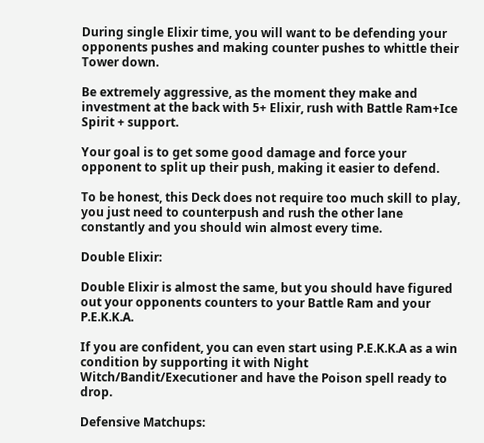During single Elixir time, you will want to be defending your opponents pushes and making counter pushes to whittle their Tower down.

Be extremely aggressive, as the moment they make and investment at the back with 5+ Elixir, rush with Battle Ram+Ice Spirit + support.

Your goal is to get some good damage and force your opponent to split up their push, making it easier to defend.

To be honest, this Deck does not require too much skill to play, you just need to counterpush and rush the other lane constantly and you should win almost every time.

Double Elixir:

Double Elixir is almost the same, but you should have figured out your opponents counters to your Battle Ram and your P.E.K.K.A.

If you are confident, you can even start using P.E.K.K.A as a win condition by supporting it with Night Witch/Bandit/Executioner and have the Poison spell ready to drop.

Defensive Matchups: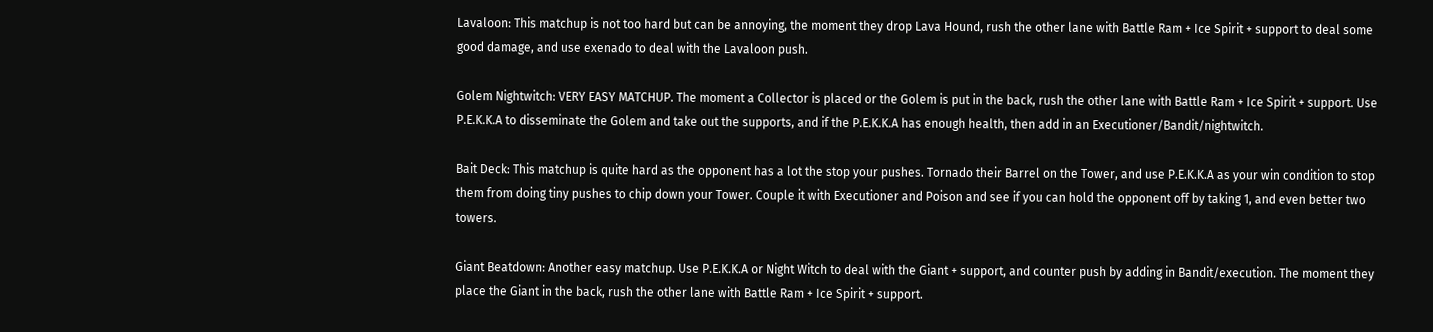Lavaloon: This matchup is not too hard but can be annoying, the moment they drop Lava Hound, rush the other lane with Battle Ram + Ice Spirit + support to deal some good damage, and use exenado to deal with the Lavaloon push.

Golem Nightwitch: VERY EASY MATCHUP. The moment a Collector is placed or the Golem is put in the back, rush the other lane with Battle Ram + Ice Spirit + support. Use P.E.K.K.A to disseminate the Golem and take out the supports, and if the P.E.K.K.A has enough health, then add in an Executioner/Bandit/nightwitch.

Bait Deck: This matchup is quite hard as the opponent has a lot the stop your pushes. Tornado their Barrel on the Tower, and use P.E.K.K.A as your win condition to stop them from doing tiny pushes to chip down your Tower. Couple it with Executioner and Poison and see if you can hold the opponent off by taking 1, and even better two towers.

Giant Beatdown: Another easy matchup. Use P.E.K.K.A or Night Witch to deal with the Giant + support, and counter push by adding in Bandit/execution. The moment they place the Giant in the back, rush the other lane with Battle Ram + Ice Spirit + support.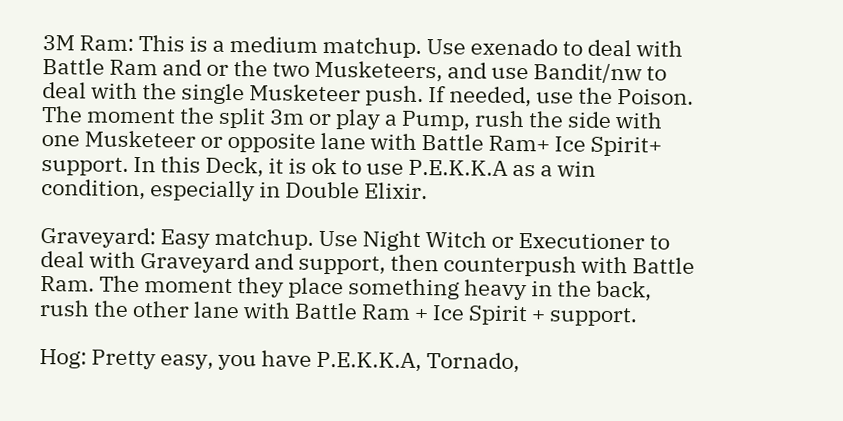3M Ram: This is a medium matchup. Use exenado to deal with Battle Ram and or the two Musketeers, and use Bandit/nw to deal with the single Musketeer push. If needed, use the Poison. The moment the split 3m or play a Pump, rush the side with one Musketeer or opposite lane with Battle Ram+ Ice Spirit+ support. In this Deck, it is ok to use P.E.K.K.A as a win condition, especially in Double Elixir.

Graveyard: Easy matchup. Use Night Witch or Executioner to deal with Graveyard and support, then counterpush with Battle Ram. The moment they place something heavy in the back, rush the other lane with Battle Ram + Ice Spirit + support.

Hog: Pretty easy, you have P.E.K.K.A, Tornado,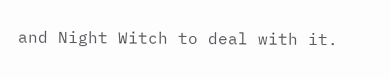and Night Witch to deal with it.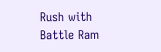Rush with Battle Ram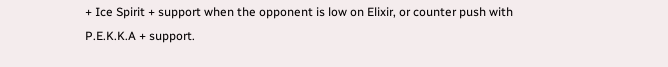+ Ice Spirit + support when the opponent is low on Elixir, or counter push with P.E.K.K.A + support.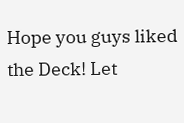Hope you guys liked the Deck! Let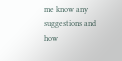me know any suggestions and how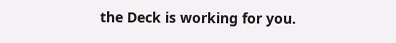the Deck is working for you.